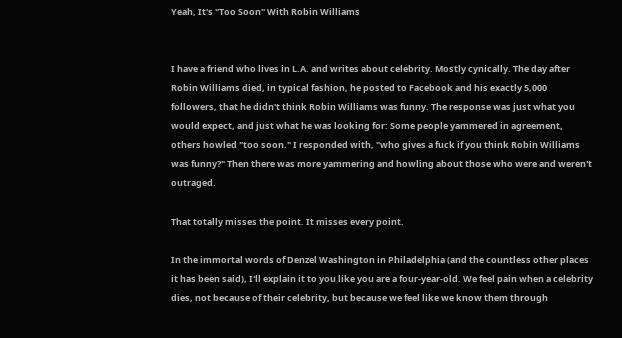Yeah, It's "Too Soon" With Robin Williams


I have a friend who lives in L.A. and writes about celebrity. Mostly cynically. The day after Robin Williams died, in typical fashion, he posted to Facebook and his exactly 5,000 followers, that he didn't think Robin Williams was funny. The response was just what you would expect, and just what he was looking for: Some people yammered in agreement, others howled "too soon." I responded with, "who gives a fuck if you think Robin Williams was funny?" Then there was more yammering and howling about those who were and weren't outraged.

That totally misses the point. It misses every point.

In the immortal words of Denzel Washington in Philadelphia (and the countless other places it has been said), I'll explain it to you like you are a four-year-old. We feel pain when a celebrity dies, not because of their celebrity, but because we feel like we know them through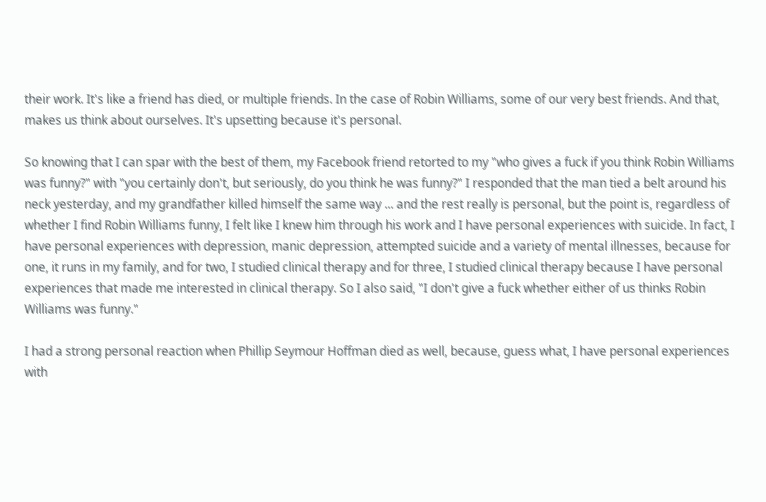their work. It's like a friend has died, or multiple friends. In the case of Robin Williams, some of our very best friends. And that, makes us think about ourselves. It's upsetting because it's personal.

So knowing that I can spar with the best of them, my Facebook friend retorted to my "who gives a fuck if you think Robin Williams was funny?" with "you certainly don't, but seriously, do you think he was funny?" I responded that the man tied a belt around his neck yesterday, and my grandfather killed himself the same way ... and the rest really is personal, but the point is, regardless of whether I find Robin Williams funny, I felt like I knew him through his work and I have personal experiences with suicide. In fact, I have personal experiences with depression, manic depression, attempted suicide and a variety of mental illnesses, because for one, it runs in my family, and for two, I studied clinical therapy and for three, I studied clinical therapy because I have personal experiences that made me interested in clinical therapy. So I also said, "I don't give a fuck whether either of us thinks Robin Williams was funny."

I had a strong personal reaction when Phillip Seymour Hoffman died as well, because, guess what, I have personal experiences with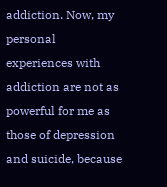addiction. Now, my personal experiences with addiction are not as powerful for me as those of depression and suicide, because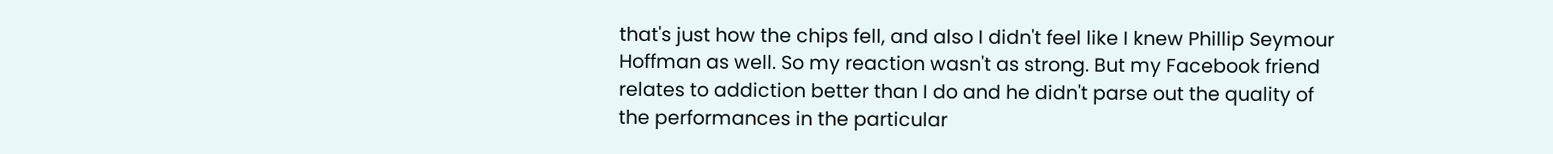that's just how the chips fell, and also I didn't feel like I knew Phillip Seymour Hoffman as well. So my reaction wasn't as strong. But my Facebook friend relates to addiction better than I do and he didn't parse out the quality of the performances in the particular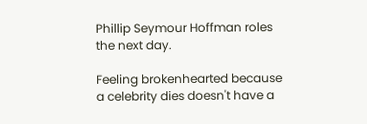Phillip Seymour Hoffman roles the next day.

Feeling brokenhearted because a celebrity dies doesn't have a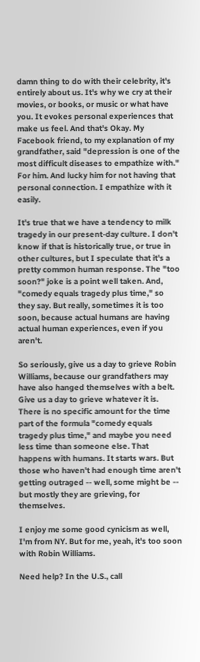damn thing to do with their celebrity, it's entirely about us. It's why we cry at their movies, or books, or music or what have you. It evokes personal experiences that make us feel. And that's Okay. My Facebook friend, to my explanation of my grandfather, said "depression is one of the most difficult diseases to empathize with." For him. And lucky him for not having that personal connection. I empathize with it easily.

It's true that we have a tendency to milk tragedy in our present-day culture. I don't know if that is historically true, or true in other cultures, but I speculate that it's a pretty common human response. The "too soon?" joke is a point well taken. And, "comedy equals tragedy plus time," so they say. But really, sometimes it is too soon, because actual humans are having actual human experiences, even if you aren't.

So seriously, give us a day to grieve Robin Williams, because our grandfathers may have also hanged themselves with a belt. Give us a day to grieve whatever it is. There is no specific amount for the time part of the formula "comedy equals tragedy plus time," and maybe you need less time than someone else. That happens with humans. It starts wars. But those who haven't had enough time aren't getting outraged -- well, some might be -- but mostly they are grieving, for themselves.

I enjoy me some good cynicism as well, I'm from NY. But for me, yeah, it's too soon with Robin Williams.

Need help? In the U.S., call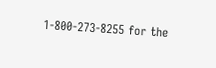1-800-273-8255 for the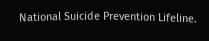National Suicide Prevention Lifeline.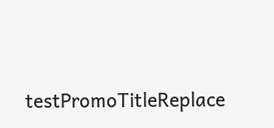testPromoTitleReplace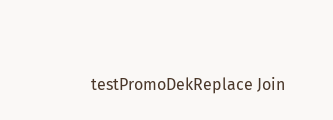testPromoDekReplace Join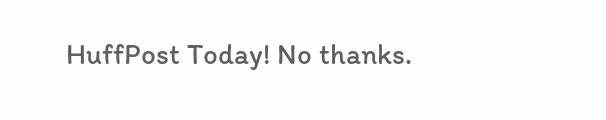HuffPost Today! No thanks.